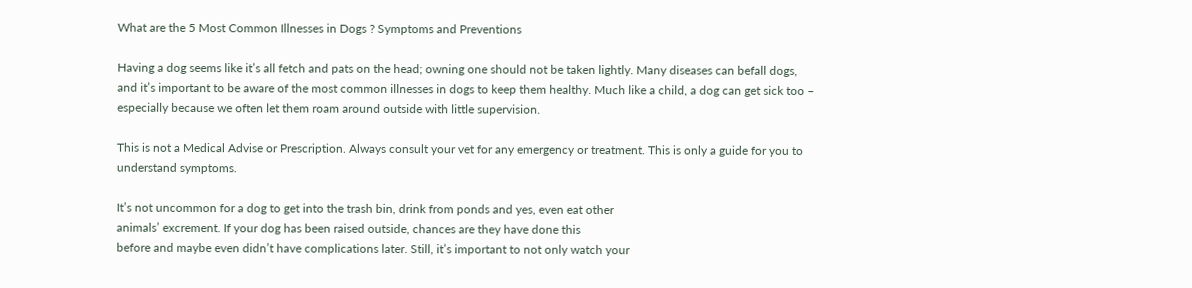What are the 5 Most Common Illnesses in Dogs ? Symptoms and Preventions

Having a dog seems like it’s all fetch and pats on the head; owning one should not be taken lightly. Many diseases can befall dogs, and it’s important to be aware of the most common illnesses in dogs to keep them healthy. Much like a child, a dog can get sick too – especially because we often let them roam around outside with little supervision.

This is not a Medical Advise or Prescription. Always consult your vet for any emergency or treatment. This is only a guide for you to understand symptoms.

It’s not uncommon for a dog to get into the trash bin, drink from ponds and yes, even eat other
animals’ excrement. If your dog has been raised outside, chances are they have done this
before and maybe even didn’t have complications later. Still, it’s important to not only watch your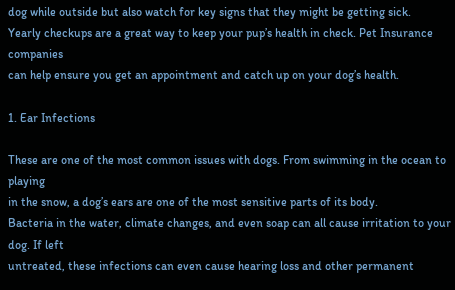dog while outside but also watch for key signs that they might be getting sick.
Yearly checkups are a great way to keep your pup’s health in check. Pet Insurance companies
can help ensure you get an appointment and catch up on your dog’s health.

1. Ear Infections

These are one of the most common issues with dogs. From swimming in the ocean to playing
in the snow, a dog’s ears are one of the most sensitive parts of its body.
Bacteria in the water, climate changes, and even soap can all cause irritation to your dog. If left
untreated, these infections can even cause hearing loss and other permanent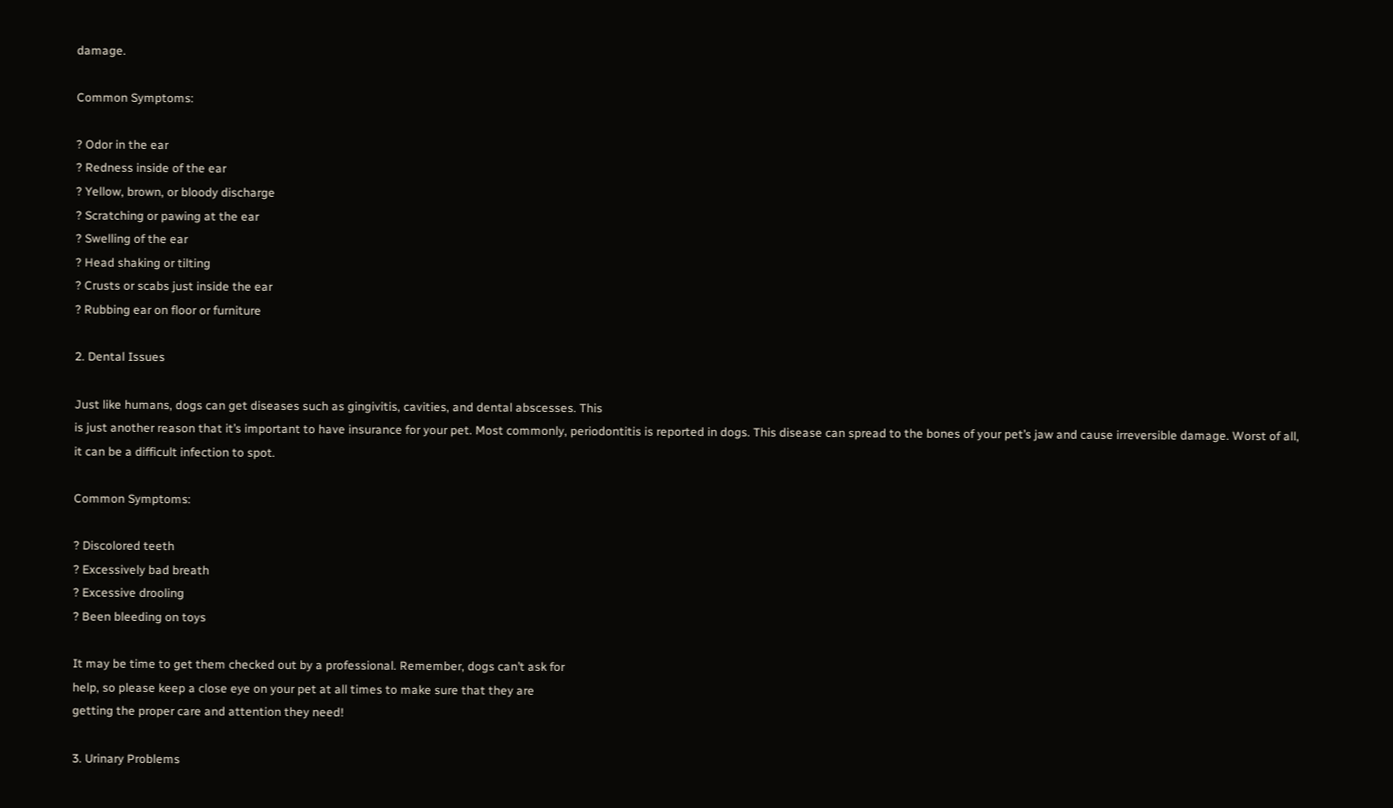damage.

Common Symptoms:

? Odor in the ear
? Redness inside of the ear
? Yellow, brown, or bloody discharge
? Scratching or pawing at the ear
? Swelling of the ear
? Head shaking or tilting
? Crusts or scabs just inside the ear
? Rubbing ear on floor or furniture

2. Dental Issues

Just like humans, dogs can get diseases such as gingivitis, cavities, and dental abscesses. This
is just another reason that it’s important to have insurance for your pet. Most commonly, periodontitis is reported in dogs. This disease can spread to the bones of your pet’s jaw and cause irreversible damage. Worst of all, it can be a difficult infection to spot.

Common Symptoms:

? Discolored teeth
? Excessively bad breath
? Excessive drooling
? Been bleeding on toys

It may be time to get them checked out by a professional. Remember, dogs can’t ask for
help, so please keep a close eye on your pet at all times to make sure that they are
getting the proper care and attention they need!

3. Urinary Problems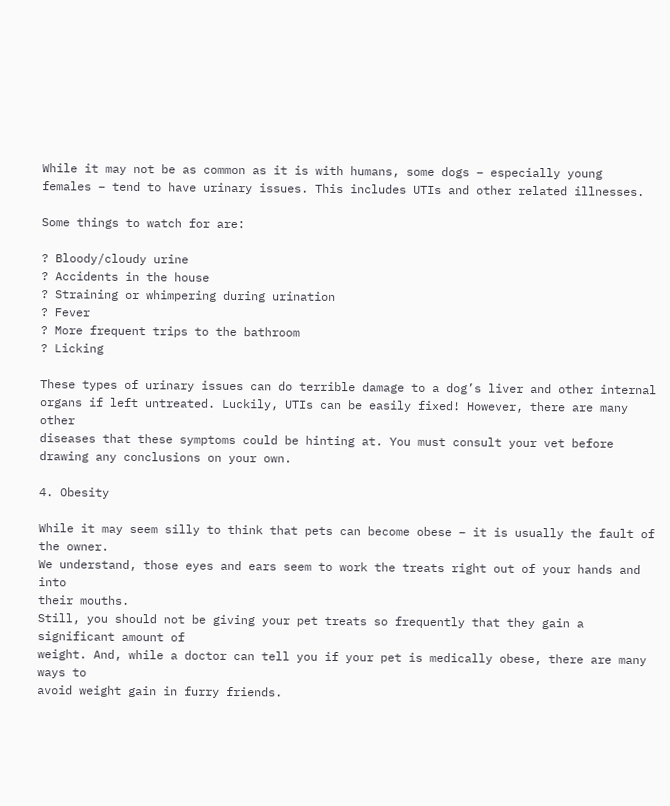While it may not be as common as it is with humans, some dogs – especially young
females – tend to have urinary issues. This includes UTIs and other related illnesses.

Some things to watch for are:

? Bloody/cloudy urine
? Accidents in the house
? Straining or whimpering during urination
? Fever
? More frequent trips to the bathroom
? Licking

These types of urinary issues can do terrible damage to a dog’s liver and other internal
organs if left untreated. Luckily, UTIs can be easily fixed! However, there are many other
diseases that these symptoms could be hinting at. You must consult your vet before drawing any conclusions on your own.

4. Obesity

While it may seem silly to think that pets can become obese – it is usually the fault of the owner.
We understand, those eyes and ears seem to work the treats right out of your hands and into
their mouths.
Still, you should not be giving your pet treats so frequently that they gain a significant amount of
weight. And, while a doctor can tell you if your pet is medically obese, there are many ways to
avoid weight gain in furry friends.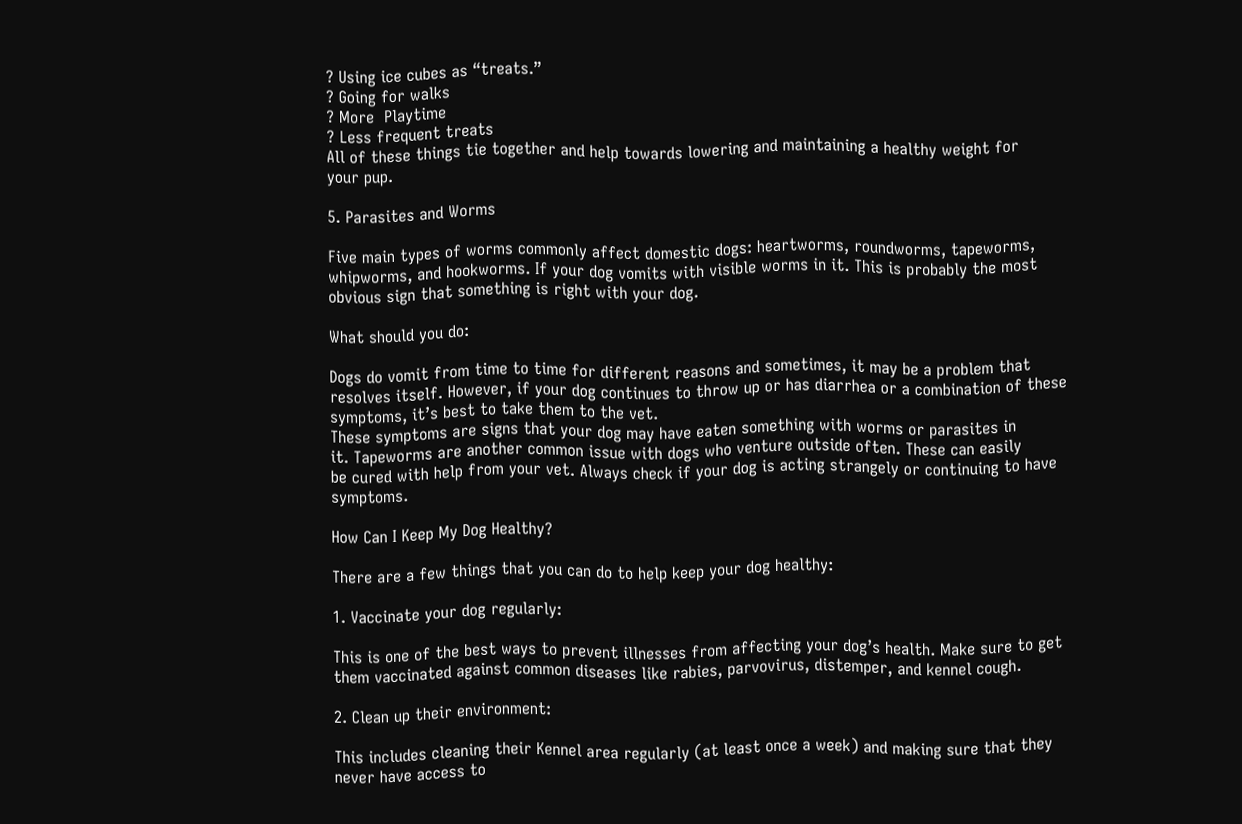? Using ice cubes as “treats.”
? Going for walks
? More  Playtime
? Less frequent treats
All of these things tie together and help towards lowering and maintaining a healthy weight for
your pup.

5. Parasites and Worms

Five main types of worms commonly affect domestic dogs: heartworms, roundworms, tapeworms, whipworms, and hookworms. If your dog vomits with visible worms in it. This is probably the most obvious sign that something is right with your dog.

What should you do:

Dogs do vomit from time to time for different reasons and sometimes, it may be a problem that resolves itself. However, if your dog continues to throw up or has diarrhea or a combination of these symptoms, it’s best to take them to the vet.
These symptoms are signs that your dog may have eaten something with worms or parasites in
it. Tapeworms are another common issue with dogs who venture outside often. These can easily
be cured with help from your vet. Always check if your dog is acting strangely or continuing to have symptoms.

How Can I Keep My Dog Healthy?

There are a few things that you can do to help keep your dog healthy:

1. Vaccinate your dog regularly:

This is one of the best ways to prevent illnesses from affecting your dog’s health. Make sure to get them vaccinated against common diseases like rabies, parvovirus, distemper, and kennel cough.

2. Clean up their environment:

This includes cleaning their Kennel area regularly (at least once a week) and making sure that they never have access to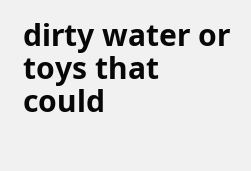dirty water or toys that could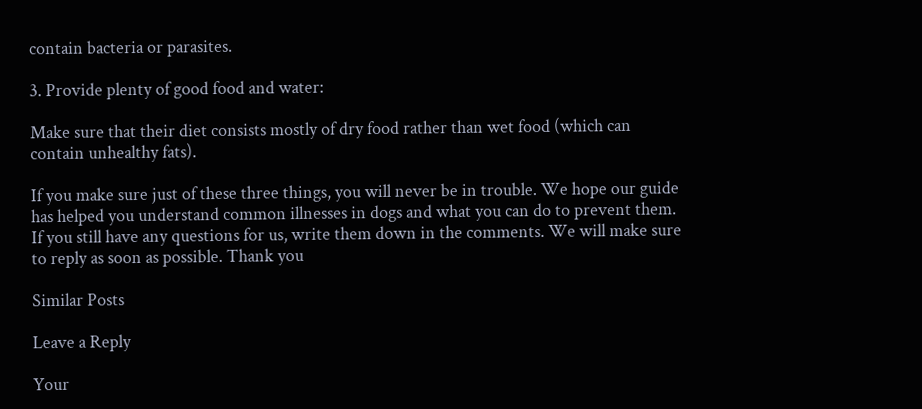contain bacteria or parasites.

3. Provide plenty of good food and water:

Make sure that their diet consists mostly of dry food rather than wet food (which can contain unhealthy fats).

If you make sure just of these three things, you will never be in trouble. We hope our guide has helped you understand common illnesses in dogs and what you can do to prevent them. If you still have any questions for us, write them down in the comments. We will make sure to reply as soon as possible. Thank you

Similar Posts

Leave a Reply

Your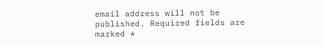email address will not be published. Required fields are marked *